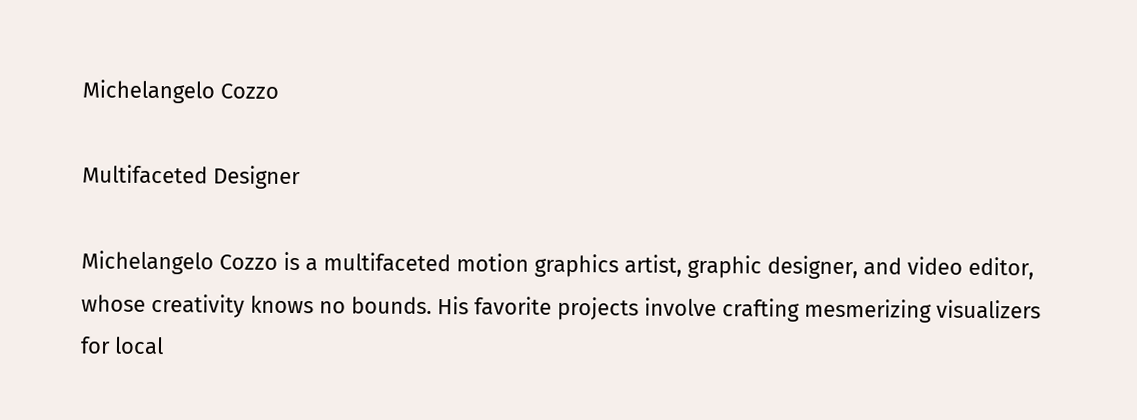Michelangelo Cozzo

Multifaceted Designer

Michelangelo Cozzo is a multifaceted motion graphics artist, graphic designer, and video editor, whose creativity knows no bounds. His favorite projects involve crafting mesmerizing visualizers for local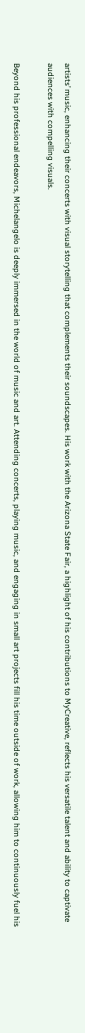artists’ music, enhancing their concerts with visual storytelling that complements their soundscapes. His work with the Arizona State Fair, a highlight of his contributions to MyCreative, reflects his versatile talent and ability to captivate audiences with compelling visuals.

Beyond his professional endeavors, Michelangelo is deeply immersed in the world of music and art. Attending concerts, playing music, and engaging in small art projects fill his time outside of work, allowing him to continuously fuel his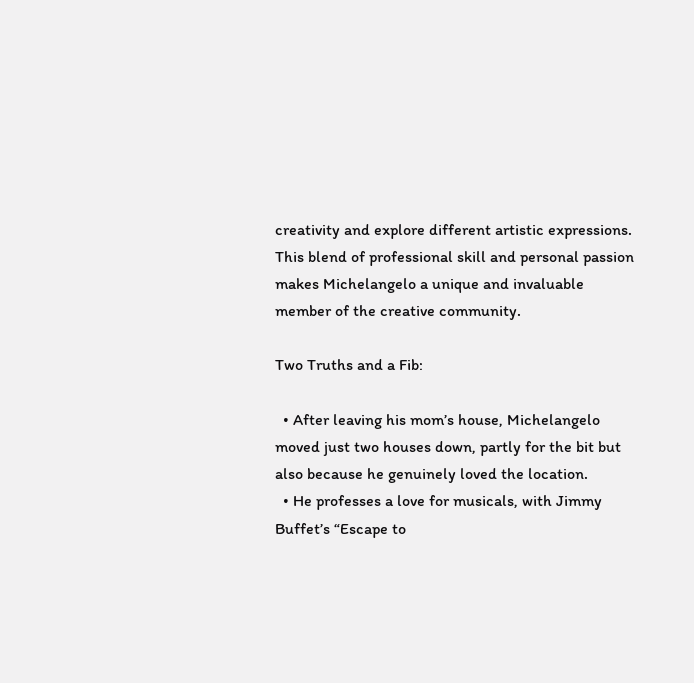creativity and explore different artistic expressions. This blend of professional skill and personal passion makes Michelangelo a unique and invaluable member of the creative community.

Two Truths and a Fib:

  • After leaving his mom’s house, Michelangelo moved just two houses down, partly for the bit but also because he genuinely loved the location.
  • He professes a love for musicals, with Jimmy Buffet’s “Escape to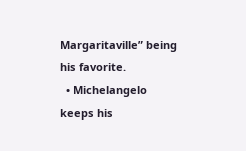Margaritaville” being his favorite.
  • Michelangelo keeps his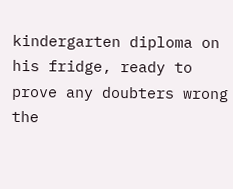kindergarten diploma on his fridge, ready to prove any doubters wrong the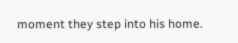moment they step into his home.